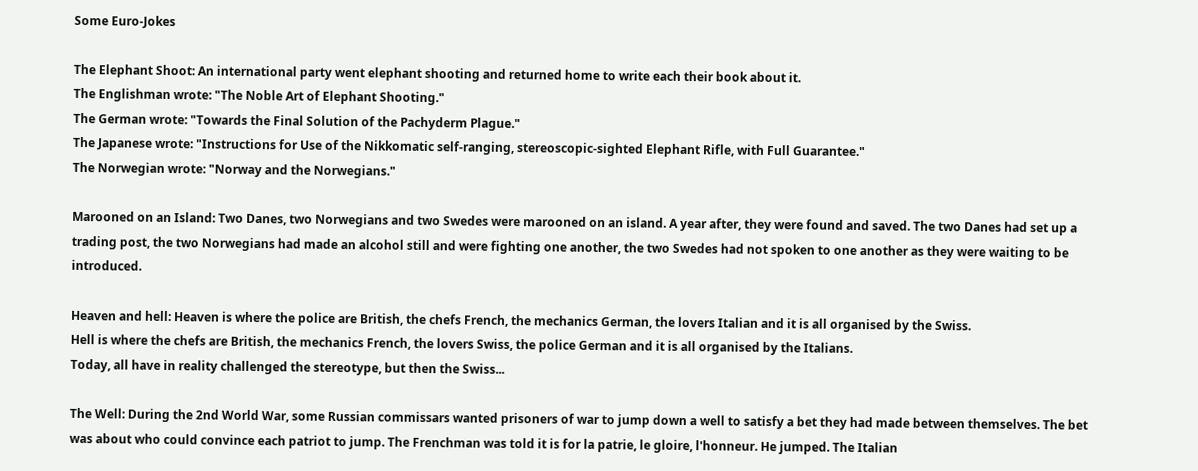Some Euro-Jokes

The Elephant Shoot: An international party went elephant shooting and returned home to write each their book about it.
The Englishman wrote: "The Noble Art of Elephant Shooting."
The German wrote: "Towards the Final Solution of the Pachyderm Plague."
The Japanese wrote: "Instructions for Use of the Nikkomatic self-ranging, stereoscopic-sighted Elephant Rifle, with Full Guarantee."
The Norwegian wrote: "Norway and the Norwegians."

Marooned on an Island: Two Danes, two Norwegians and two Swedes were marooned on an island. A year after, they were found and saved. The two Danes had set up a trading post, the two Norwegians had made an alcohol still and were fighting one another, the two Swedes had not spoken to one another as they were waiting to be introduced.

Heaven and hell: Heaven is where the police are British, the chefs French, the mechanics German, the lovers Italian and it is all organised by the Swiss.
Hell is where the chefs are British, the mechanics French, the lovers Swiss, the police German and it is all organised by the Italians.
Today, all have in reality challenged the stereotype, but then the Swiss...

The Well: During the 2nd World War, some Russian commissars wanted prisoners of war to jump down a well to satisfy a bet they had made between themselves. The bet was about who could convince each patriot to jump. The Frenchman was told it is for la patrie, le gloire, l'honneur. He jumped. The Italian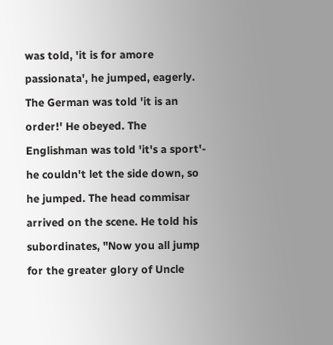was told, 'it is for amore passionata', he jumped, eagerly. The German was told 'it is an order!' He obeyed. The Englishman was told 'it's a sport'- he couldn't let the side down, so he jumped. The head commisar arrived on the scene. He told his subordinates, "Now you all jump for the greater glory of Uncle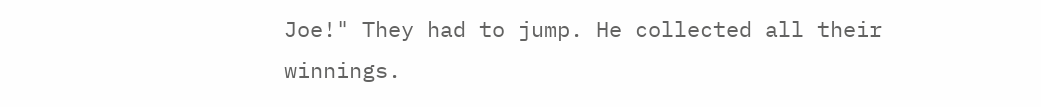Joe!" They had to jump. He collected all their winnings.